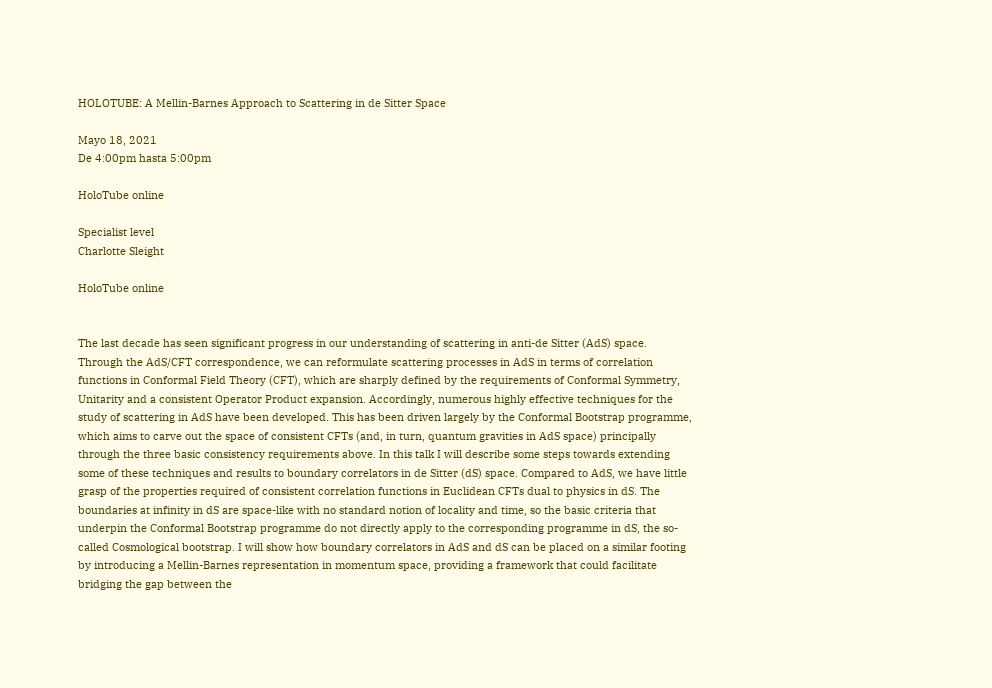HOLOTUBE: A Mellin-Barnes Approach to Scattering in de Sitter Space

Mayo 18, 2021
De 4:00pm hasta 5:00pm

HoloTube online

Specialist level
Charlotte Sleight

HoloTube online


The last decade has seen significant progress in our understanding of scattering in anti-de Sitter (AdS) space. Through the AdS/CFT correspondence, we can reformulate scattering processes in AdS in terms of correlation functions in Conformal Field Theory (CFT), which are sharply defined by the requirements of Conformal Symmetry, Unitarity and a consistent Operator Product expansion. Accordingly, numerous highly effective techniques for the study of scattering in AdS have been developed. This has been driven largely by the Conformal Bootstrap programme, which aims to carve out the space of consistent CFTs (and, in turn, quantum gravities in AdS space) principally through the three basic consistency requirements above. In this talk I will describe some steps towards extending some of these techniques and results to boundary correlators in de Sitter (dS) space. Compared to AdS, we have little grasp of the properties required of consistent correlation functions in Euclidean CFTs dual to physics in dS. The boundaries at infinity in dS are space-like with no standard notion of locality and time, so the basic criteria that underpin the Conformal Bootstrap programme do not directly apply to the corresponding programme in dS, the so-called Cosmological bootstrap. I will show how boundary correlators in AdS and dS can be placed on a similar footing by introducing a Mellin-Barnes representation in momentum space, providing a framework that could facilitate bridging the gap between the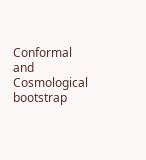Conformal and Cosmological bootstrap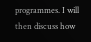programmes. I will then discuss how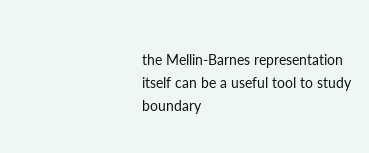the Mellin-Barnes representation itself can be a useful tool to study boundary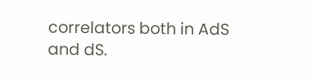correlators both in AdS and dS.